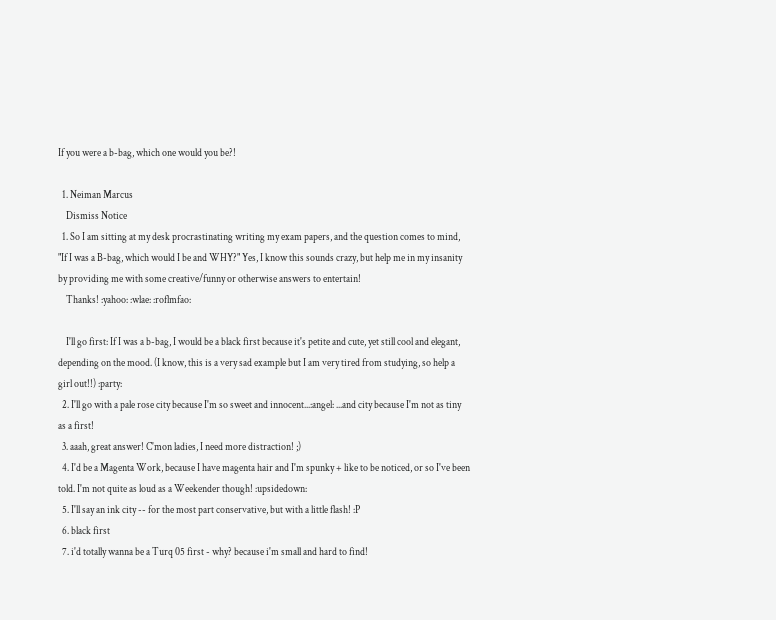If you were a b-bag, which one would you be?!

  1. Neiman Marcus
    Dismiss Notice
  1. So I am sitting at my desk procrastinating writing my exam papers, and the question comes to mind, "If I was a B-bag, which would I be and WHY?" Yes, I know this sounds crazy, but help me in my insanity by providing me with some creative/funny or otherwise answers to entertain!
    Thanks! :yahoo: :wlae: :roflmfao:

    I'll go first: If I was a b-bag, I would be a black first because it's petite and cute, yet still cool and elegant, depending on the mood. (I know, this is a very sad example but I am very tired from studying, so help a girl out!!) :party:
  2. I'll go with a pale rose city because I'm so sweet and innocent...:angel: ...and city because I'm not as tiny as a first!
  3. aaah, great answer! C'mon ladies, I need more distraction! ;)
  4. I'd be a Magenta Work, because I have magenta hair and I'm spunky + like to be noticed, or so I've been told. I'm not quite as loud as a Weekender though! :upsidedown:
  5. I'll say an ink city -- for the most part conservative, but with a little flash! :P
  6. black first
  7. i'd totally wanna be a Turq 05 first - why? because i'm small and hard to find!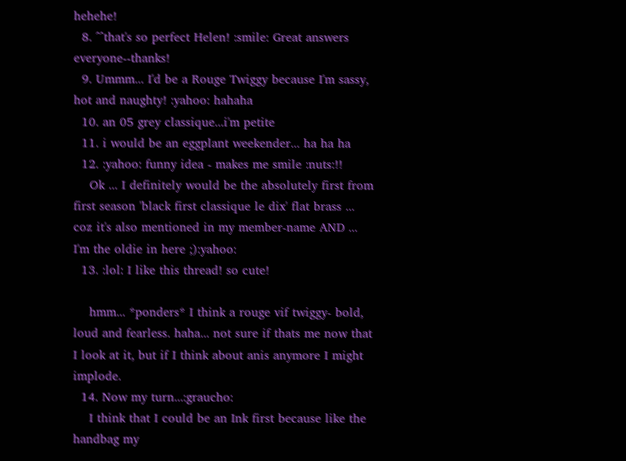hehehe!
  8. ^^that's so perfect Helen! :smile: Great answers everyone--thanks!
  9. Ummm... I'd be a Rouge Twiggy because I'm sassy, hot and naughty! :yahoo: hahaha
  10. an 05 grey classique...i'm petite
  11. i would be an eggplant weekender... ha ha ha
  12. :yahoo: funny idea - makes me smile :nuts:!!
    Ok ... I definitely would be the absolutely first from first season 'black first classique le dix' flat brass ... coz it's also mentioned in my member-name AND ... I'm the oldie in here ;):yahoo:
  13. :lol: I like this thread! so cute!

    hmm... *ponders* I think a rouge vif twiggy- bold, loud and fearless. haha... not sure if thats me now that I look at it, but if I think about anis anymore I might implode.
  14. Now my turn...:graucho:
    I think that I could be an Ink first because like the handbag my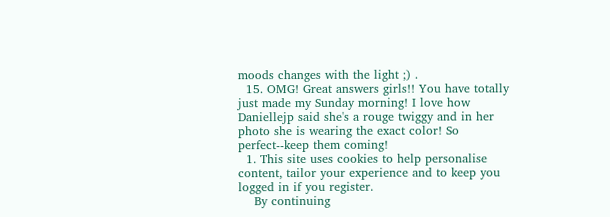moods changes with the light ;) .
  15. OMG! Great answers girls!! You have totally just made my Sunday morning! I love how Daniellejp said she's a rouge twiggy and in her photo she is wearing the exact color! So perfect--keep them coming!
  1. This site uses cookies to help personalise content, tailor your experience and to keep you logged in if you register.
    By continuing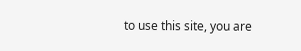to use this site, you are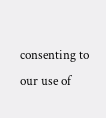consenting to our use of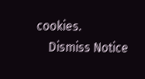cookies.
    Dismiss Notice